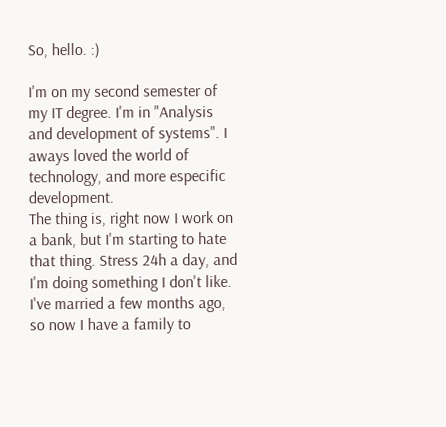So, hello. :)

I'm on my second semester of my IT degree. I'm in "Analysis and development of systems". I aways loved the world of technology, and more especific development.
The thing is, right now I work on a bank, but I'm starting to hate that thing. Stress 24h a day, and I'm doing something I don't like.
I've married a few months ago, so now I have a family to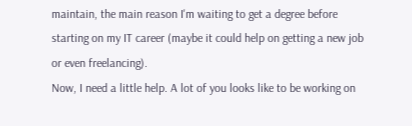maintain, the main reason I'm waiting to get a degree before starting on my IT career (maybe it could help on getting a new job or even freelancing).
Now, I need a little help. A lot of you looks like to be working on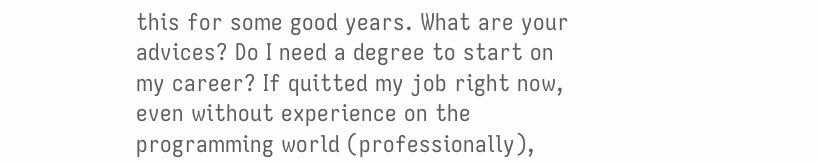this for some good years. What are your advices? Do I need a degree to start on my career? If quitted my job right now, even without experience on the programming world (professionally),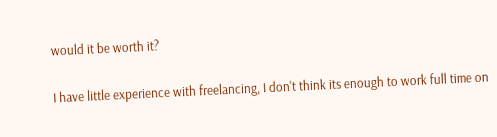would it be worth it?

I have little experience with freelancing, I don't think its enough to work full time on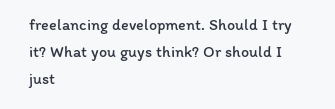freelancing development. Should I try it? What you guys think? Or should I just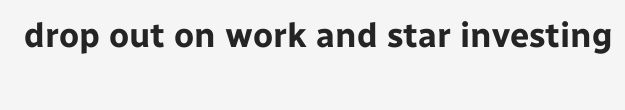drop out on work and star investing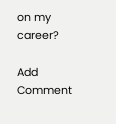on my career?

Add Comment